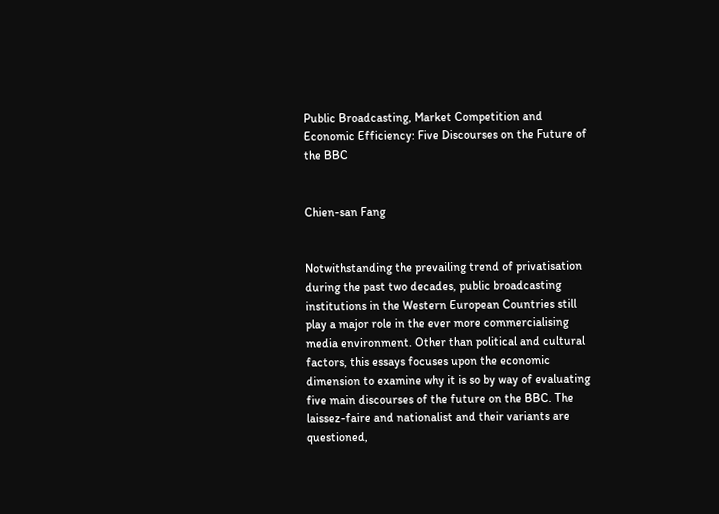Public Broadcasting, Market Competition and Economic Efficiency: Five Discourses on the Future of the BBC


Chien-san Fang


Notwithstanding the prevailing trend of privatisation during the past two decades, public broadcasting institutions in the Western European Countries still play a major role in the ever more commercialising media environment. Other than political and cultural factors, this essays focuses upon the economic dimension to examine why it is so by way of evaluating five main discourses of the future on the BBC. The laissez-faire and nationalist and their variants are questioned,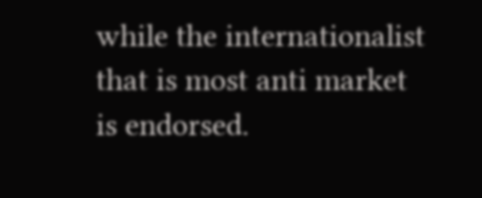while the internationalist that is most anti market is endorsed.